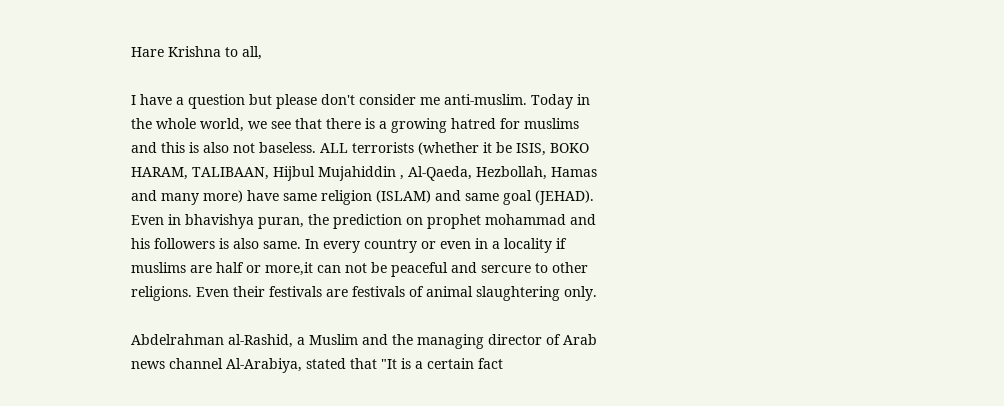Hare Krishna to all,

I have a question but please don't consider me anti-muslim. Today in the whole world, we see that there is a growing hatred for muslims and this is also not baseless. ALL terrorists (whether it be ISIS, BOKO HARAM, TALIBAAN, Hijbul Mujahiddin , Al-Qaeda, Hezbollah, Hamas and many more) have same religion (ISLAM) and same goal (JEHAD). Even in bhavishya puran, the prediction on prophet mohammad and his followers is also same. In every country or even in a locality if muslims are half or more,it can not be peaceful and sercure to other religions. Even their festivals are festivals of animal slaughtering only.

Abdelrahman al-Rashid, a Muslim and the managing director of Arab news channel Al-Arabiya, stated that "It is a certain fact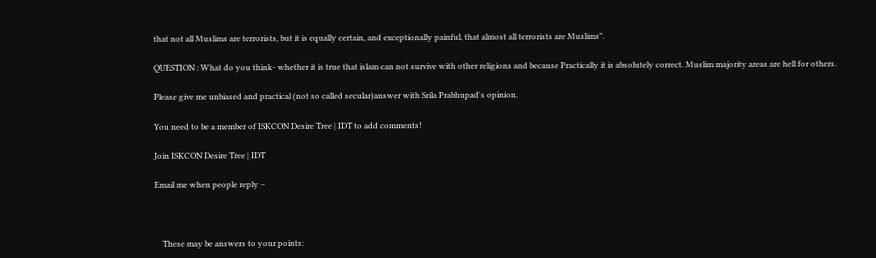that not all Muslims are terrorists, but it is equally certain, and exceptionally painful, that almost all terrorists are Muslims".

QUESTION : What do you think- whether it is true that islam can not survive with other religions and because Practically it is absolutely correct. Muslim majority areas are hell for others.

Please give me unbiased and practical (not so called secular)answer with Srila Prabhupad's opinion.

You need to be a member of ISKCON Desire Tree | IDT to add comments!

Join ISKCON Desire Tree | IDT

Email me when people reply –



    These may be answers to your points: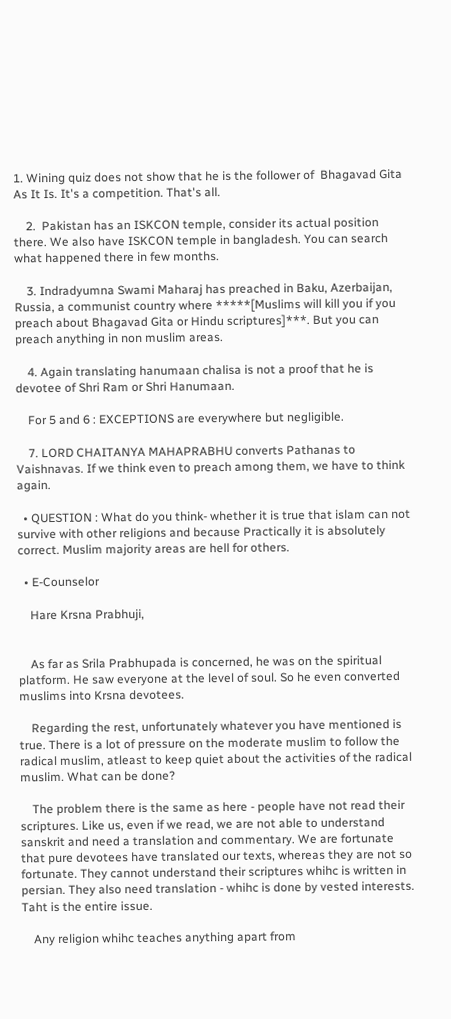1. Wining quiz does not show that he is the follower of  Bhagavad Gita As It Is. It's a competition. That's all.

    2.  Pakistan has an ISKCON temple, consider its actual position there. We also have ISKCON temple in bangladesh. You can search what happened there in few months.

    3. Indradyumna Swami Maharaj has preached in Baku, Azerbaijan, Russia, a communist country where *****[Muslims will kill you if you preach about Bhagavad Gita or Hindu scriptures]***. But you can preach anything in non muslim areas.

    4. Again translating hanumaan chalisa is not a proof that he is devotee of Shri Ram or Shri Hanumaan.

    For 5 and 6 : EXCEPTIONS are everywhere but negligible.

    7. LORD CHAITANYA MAHAPRABHU converts Pathanas to Vaishnavas. If we think even to preach among them, we have to think again.

  • QUESTION : What do you think- whether it is true that islam can not survive with other religions and because Practically it is absolutely correct. Muslim majority areas are hell for others.

  • E-Counselor

    Hare Krsna Prabhuji,


    As far as Srila Prabhupada is concerned, he was on the spiritual platform. He saw everyone at the level of soul. So he even converted muslims into Krsna devotees.

    Regarding the rest, unfortunately whatever you have mentioned is true. There is a lot of pressure on the moderate muslim to follow the radical muslim, atleast to keep quiet about the activities of the radical muslim. What can be done?

    The problem there is the same as here - people have not read their scriptures. Like us, even if we read, we are not able to understand sanskrit and need a translation and commentary. We are fortunate that pure devotees have translated our texts, whereas they are not so fortunate. They cannot understand their scriptures whihc is written in persian. They also need translation - whihc is done by vested interests. Taht is the entire issue.

    Any religion whihc teaches anything apart from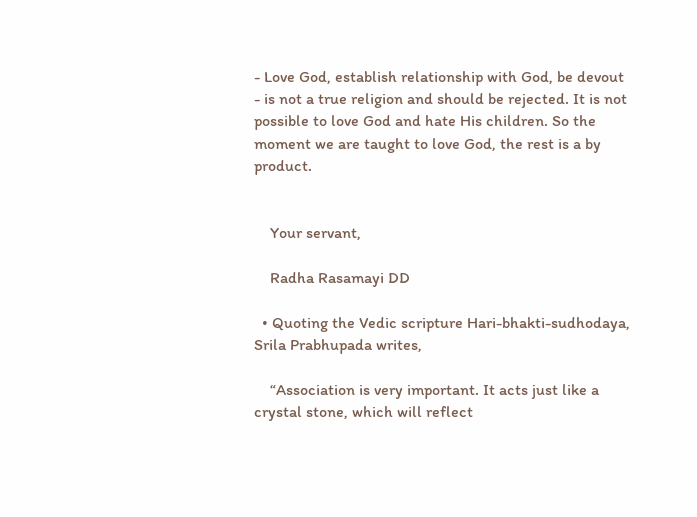- Love God, establish relationship with God, be devout - is not a true religion and should be rejected. It is not possible to love God and hate His children. So the moment we are taught to love God, the rest is a by product.


    Your servant,

    Radha Rasamayi DD

  • Quoting the Vedic scripture Hari-bhakti-sudhodaya, Srila Prabhupada writes,

    “Association is very important. It acts just like a crystal stone, which will reflect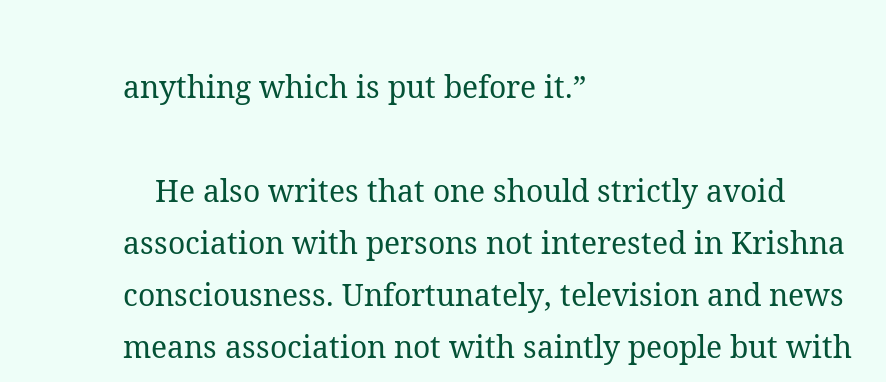anything which is put before it.”

    He also writes that one should strictly avoid association with persons not interested in Krishna consciousness. Unfortunately, television and news means association not with saintly people but with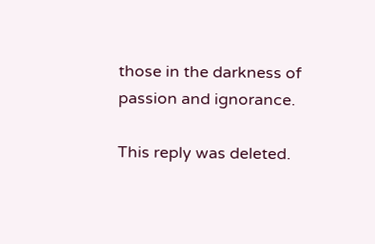those in the darkness of passion and ignorance.

This reply was deleted.